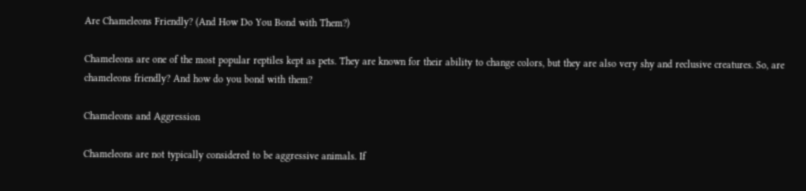Are Chameleons Friendly? (And How Do You Bond with Them?)

Chameleons are one of the most popular reptiles kept as pets. They are known for their ability to change colors, but they are also very shy and reclusive creatures. So, are chameleons friendly? And how do you bond with them?

Chameleons and Aggression

Chameleons are not typically considered to be aggressive animals. If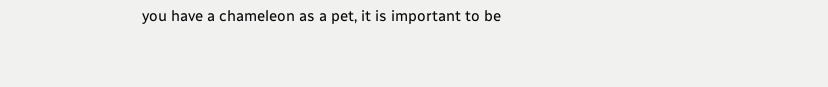you have a chameleon as a pet, it is important to be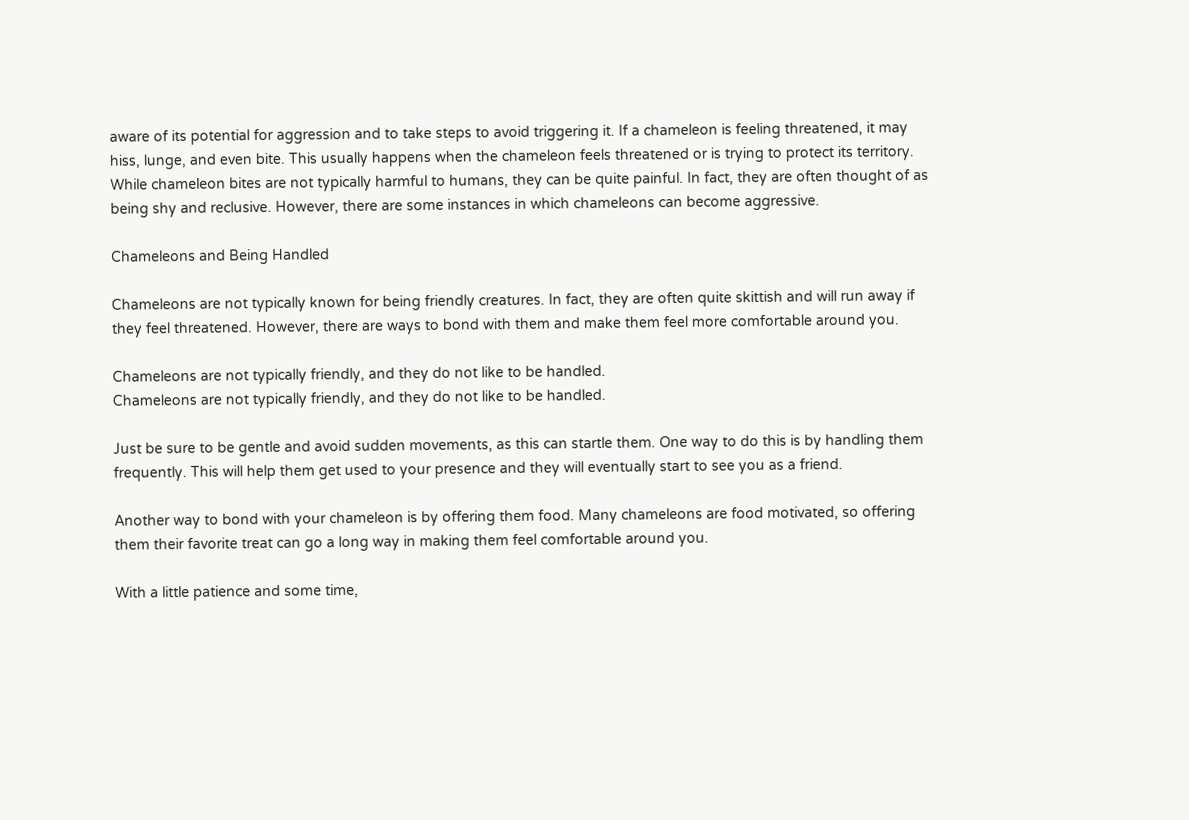aware of its potential for aggression and to take steps to avoid triggering it. If a chameleon is feeling threatened, it may hiss, lunge, and even bite. This usually happens when the chameleon feels threatened or is trying to protect its territory. While chameleon bites are not typically harmful to humans, they can be quite painful. In fact, they are often thought of as being shy and reclusive. However, there are some instances in which chameleons can become aggressive.

Chameleons and Being Handled

Chameleons are not typically known for being friendly creatures. In fact, they are often quite skittish and will run away if they feel threatened. However, there are ways to bond with them and make them feel more comfortable around you.

Chameleons are not typically friendly, and they do not like to be handled.
Chameleons are not typically friendly, and they do not like to be handled.

Just be sure to be gentle and avoid sudden movements, as this can startle them. One way to do this is by handling them frequently. This will help them get used to your presence and they will eventually start to see you as a friend.

Another way to bond with your chameleon is by offering them food. Many chameleons are food motivated, so offering them their favorite treat can go a long way in making them feel comfortable around you.

With a little patience and some time,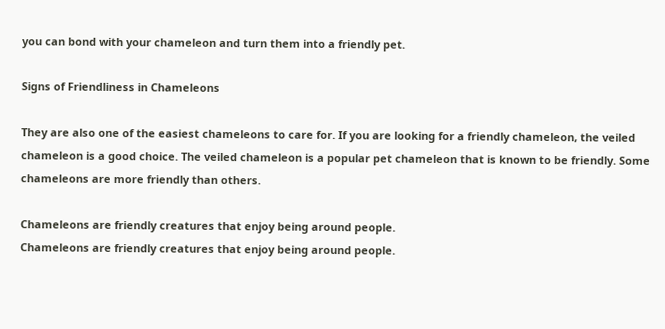you can bond with your chameleon and turn them into a friendly pet.

Signs of Friendliness in Chameleons

They are also one of the easiest chameleons to care for. If you are looking for a friendly chameleon, the veiled chameleon is a good choice. The veiled chameleon is a popular pet chameleon that is known to be friendly. Some chameleons are more friendly than others.

Chameleons are friendly creatures that enjoy being around people.
Chameleons are friendly creatures that enjoy being around people.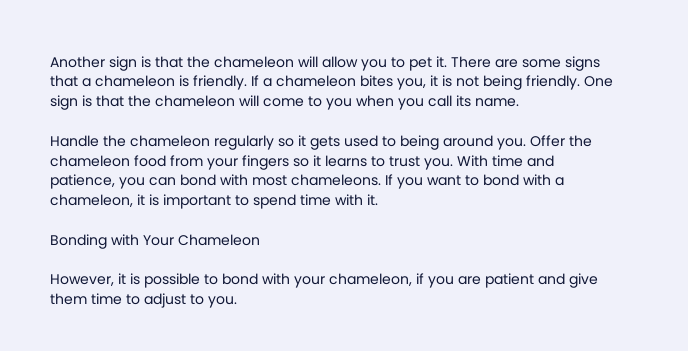Another sign is that the chameleon will allow you to pet it. There are some signs that a chameleon is friendly. If a chameleon bites you, it is not being friendly. One sign is that the chameleon will come to you when you call its name.

Handle the chameleon regularly so it gets used to being around you. Offer the chameleon food from your fingers so it learns to trust you. With time and patience, you can bond with most chameleons. If you want to bond with a chameleon, it is important to spend time with it.

Bonding with Your Chameleon

However, it is possible to bond with your chameleon, if you are patient and give them time to adjust to you.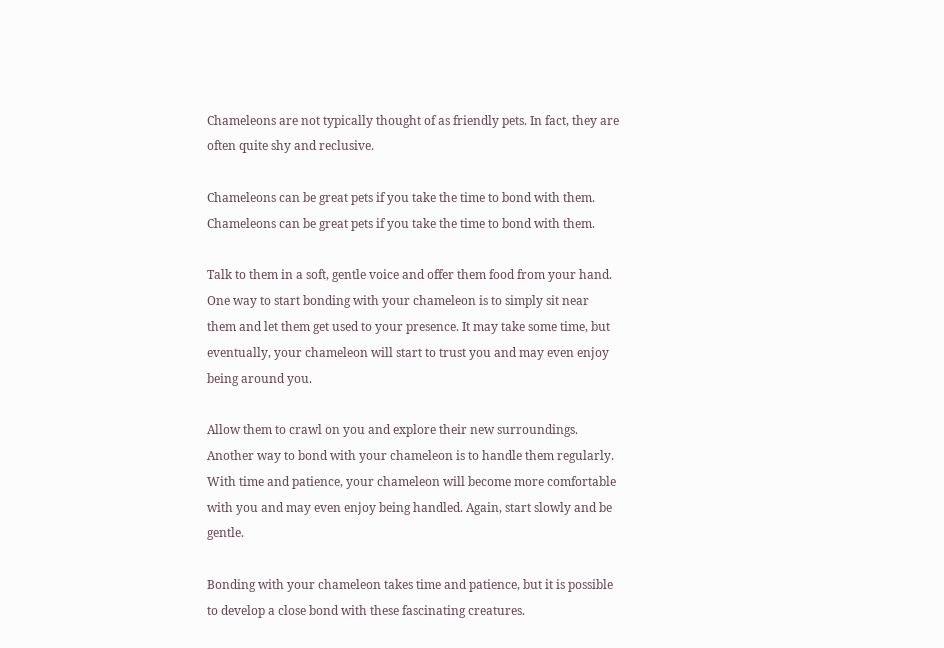Chameleons are not typically thought of as friendly pets. In fact, they are often quite shy and reclusive.

Chameleons can be great pets if you take the time to bond with them.
Chameleons can be great pets if you take the time to bond with them.

Talk to them in a soft, gentle voice and offer them food from your hand. One way to start bonding with your chameleon is to simply sit near them and let them get used to your presence. It may take some time, but eventually, your chameleon will start to trust you and may even enjoy being around you.

Allow them to crawl on you and explore their new surroundings. Another way to bond with your chameleon is to handle them regularly. With time and patience, your chameleon will become more comfortable with you and may even enjoy being handled. Again, start slowly and be gentle.

Bonding with your chameleon takes time and patience, but it is possible to develop a close bond with these fascinating creatures.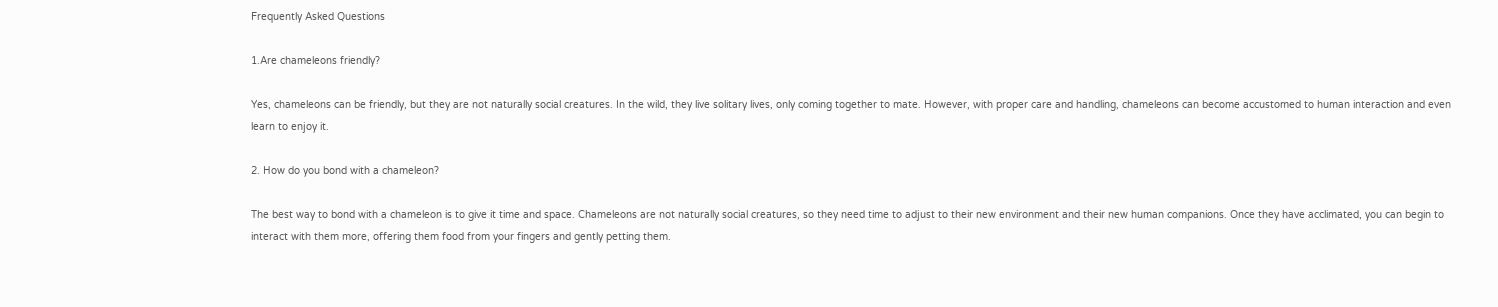Frequently Asked Questions

1.Are chameleons friendly?

Yes, chameleons can be friendly, but they are not naturally social creatures. In the wild, they live solitary lives, only coming together to mate. However, with proper care and handling, chameleons can become accustomed to human interaction and even learn to enjoy it.

2. How do you bond with a chameleon?

The best way to bond with a chameleon is to give it time and space. Chameleons are not naturally social creatures, so they need time to adjust to their new environment and their new human companions. Once they have acclimated, you can begin to interact with them more, offering them food from your fingers and gently petting them.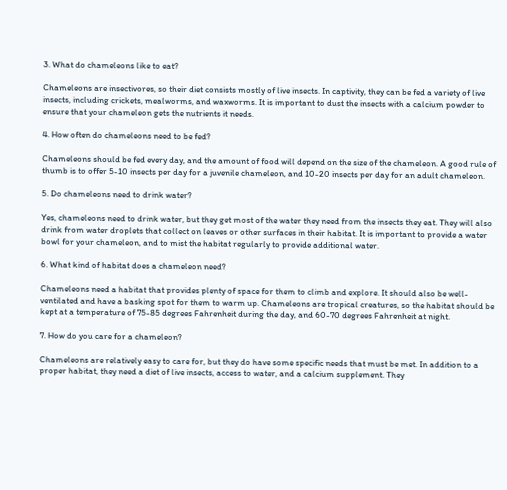3. What do chameleons like to eat?

Chameleons are insectivores, so their diet consists mostly of live insects. In captivity, they can be fed a variety of live insects, including crickets, mealworms, and waxworms. It is important to dust the insects with a calcium powder to ensure that your chameleon gets the nutrients it needs.

4. How often do chameleons need to be fed?

Chameleons should be fed every day, and the amount of food will depend on the size of the chameleon. A good rule of thumb is to offer 5-10 insects per day for a juvenile chameleon, and 10-20 insects per day for an adult chameleon.

5. Do chameleons need to drink water?

Yes, chameleons need to drink water, but they get most of the water they need from the insects they eat. They will also drink from water droplets that collect on leaves or other surfaces in their habitat. It is important to provide a water bowl for your chameleon, and to mist the habitat regularly to provide additional water.

6. What kind of habitat does a chameleon need?

Chameleons need a habitat that provides plenty of space for them to climb and explore. It should also be well-ventilated and have a basking spot for them to warm up. Chameleons are tropical creatures, so the habitat should be kept at a temperature of 75-85 degrees Fahrenheit during the day, and 60-70 degrees Fahrenheit at night.

7. How do you care for a chameleon?

Chameleons are relatively easy to care for, but they do have some specific needs that must be met. In addition to a proper habitat, they need a diet of live insects, access to water, and a calcium supplement. They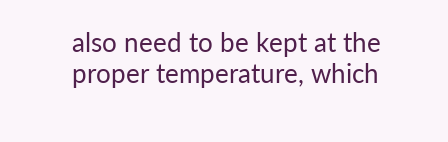also need to be kept at the proper temperature, which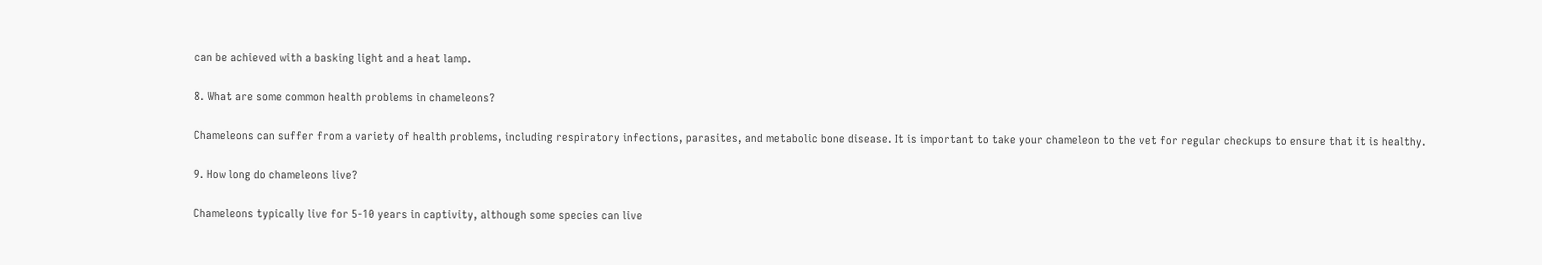can be achieved with a basking light and a heat lamp.

8. What are some common health problems in chameleons?

Chameleons can suffer from a variety of health problems, including respiratory infections, parasites, and metabolic bone disease. It is important to take your chameleon to the vet for regular checkups to ensure that it is healthy.

9. How long do chameleons live?

Chameleons typically live for 5-10 years in captivity, although some species can live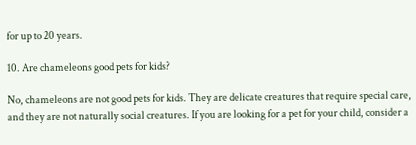for up to 20 years.

10. Are chameleons good pets for kids?

No, chameleons are not good pets for kids. They are delicate creatures that require special care, and they are not naturally social creatures. If you are looking for a pet for your child, consider a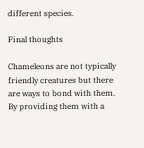different species.

Final thoughts

Chameleons are not typically friendly creatures but there are ways to bond with them. By providing them with a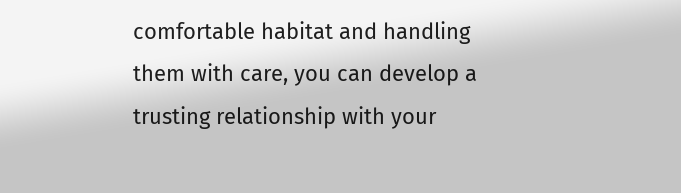comfortable habitat and handling them with care, you can develop a trusting relationship with your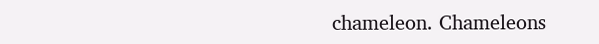chameleon. Chameleons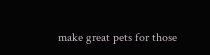make great pets for those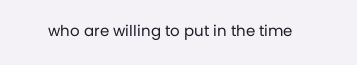who are willing to put in the time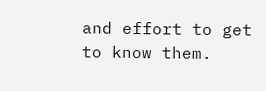and effort to get to know them.